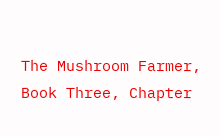The Mushroom Farmer, Book Three, Chapter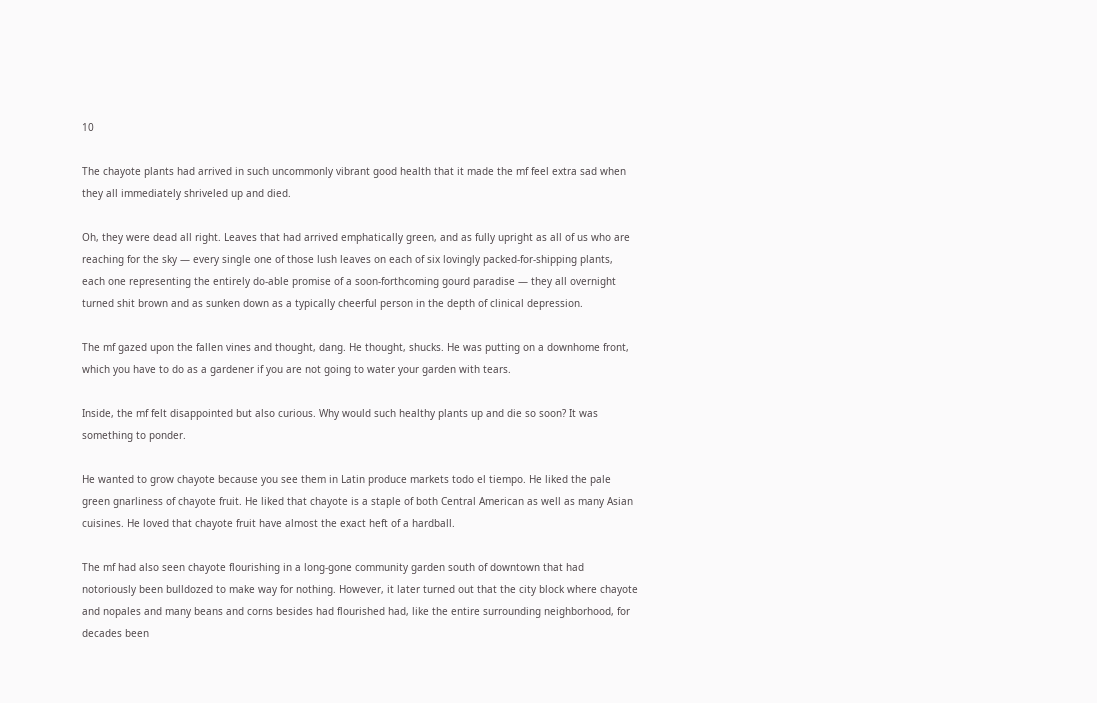10

The chayote plants had arrived in such uncommonly vibrant good health that it made the mf feel extra sad when they all immediately shriveled up and died.

Oh, they were dead all right. Leaves that had arrived emphatically green, and as fully upright as all of us who are reaching for the sky — every single one of those lush leaves on each of six lovingly packed-for-shipping plants, each one representing the entirely do-able promise of a soon-forthcoming gourd paradise — they all overnight turned shit brown and as sunken down as a typically cheerful person in the depth of clinical depression.

The mf gazed upon the fallen vines and thought, dang. He thought, shucks. He was putting on a downhome front, which you have to do as a gardener if you are not going to water your garden with tears.

Inside, the mf felt disappointed but also curious. Why would such healthy plants up and die so soon? It was something to ponder.

He wanted to grow chayote because you see them in Latin produce markets todo el tiempo. He liked the pale green gnarliness of chayote fruit. He liked that chayote is a staple of both Central American as well as many Asian cuisines. He loved that chayote fruit have almost the exact heft of a hardball.

The mf had also seen chayote flourishing in a long-gone community garden south of downtown that had notoriously been bulldozed to make way for nothing. However, it later turned out that the city block where chayote and nopales and many beans and corns besides had flourished had, like the entire surrounding neighborhood, for decades been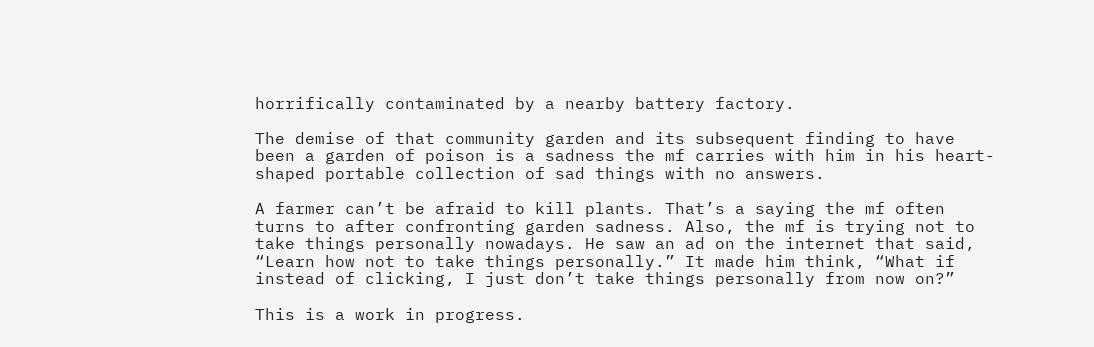horrifically contaminated by a nearby battery factory.

The demise of that community garden and its subsequent finding to have been a garden of poison is a sadness the mf carries with him in his heart-shaped portable collection of sad things with no answers.

A farmer can’t be afraid to kill plants. That’s a saying the mf often turns to after confronting garden sadness. Also, the mf is trying not to take things personally nowadays. He saw an ad on the internet that said, “Learn how not to take things personally.” It made him think, “What if instead of clicking, I just don’t take things personally from now on?”

This is a work in progress.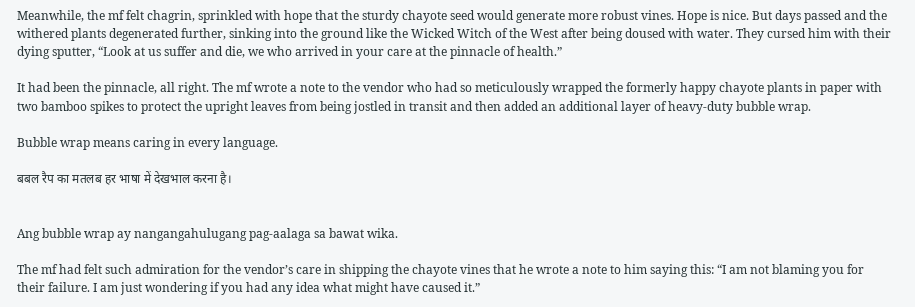Meanwhile, the mf felt chagrin, sprinkled with hope that the sturdy chayote seed would generate more robust vines. Hope is nice. But days passed and the withered plants degenerated further, sinking into the ground like the Wicked Witch of the West after being doused with water. They cursed him with their dying sputter, “Look at us suffer and die, we who arrived in your care at the pinnacle of health.”

It had been the pinnacle, all right. The mf wrote a note to the vendor who had so meticulously wrapped the formerly happy chayote plants in paper with two bamboo spikes to protect the upright leaves from being jostled in transit and then added an additional layer of heavy-duty bubble wrap.

Bubble wrap means caring in every language.

बबल रैप का मतलब हर भाषा में देखभाल करना है।


Ang bubble wrap ay nangangahulugang pag-aalaga sa bawat wika.

The mf had felt such admiration for the vendor’s care in shipping the chayote vines that he wrote a note to him saying this: “I am not blaming you for their failure. I am just wondering if you had any idea what might have caused it.”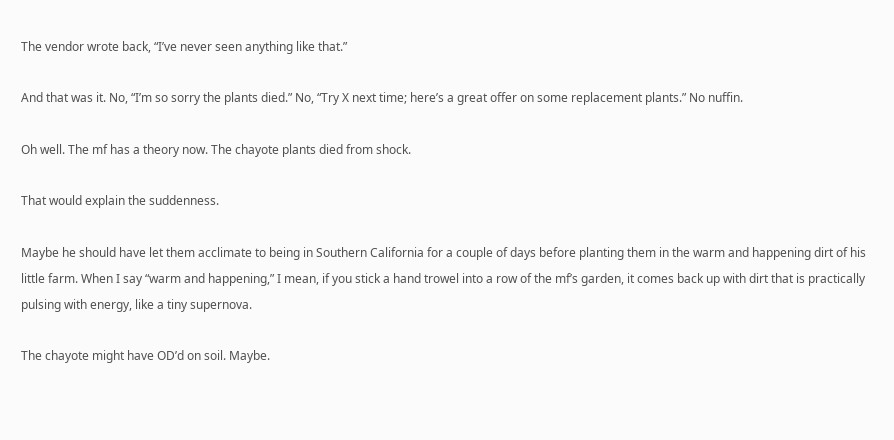The vendor wrote back, “I’ve never seen anything like that.”

And that was it. No, “I’m so sorry the plants died.” No, “Try X next time; here’s a great offer on some replacement plants.” No nuffin.

Oh well. The mf has a theory now. The chayote plants died from shock.

That would explain the suddenness.

Maybe he should have let them acclimate to being in Southern California for a couple of days before planting them in the warm and happening dirt of his little farm. When I say “warm and happening,” I mean, if you stick a hand trowel into a row of the mf’s garden, it comes back up with dirt that is practically pulsing with energy, like a tiny supernova.

The chayote might have OD’d on soil. Maybe.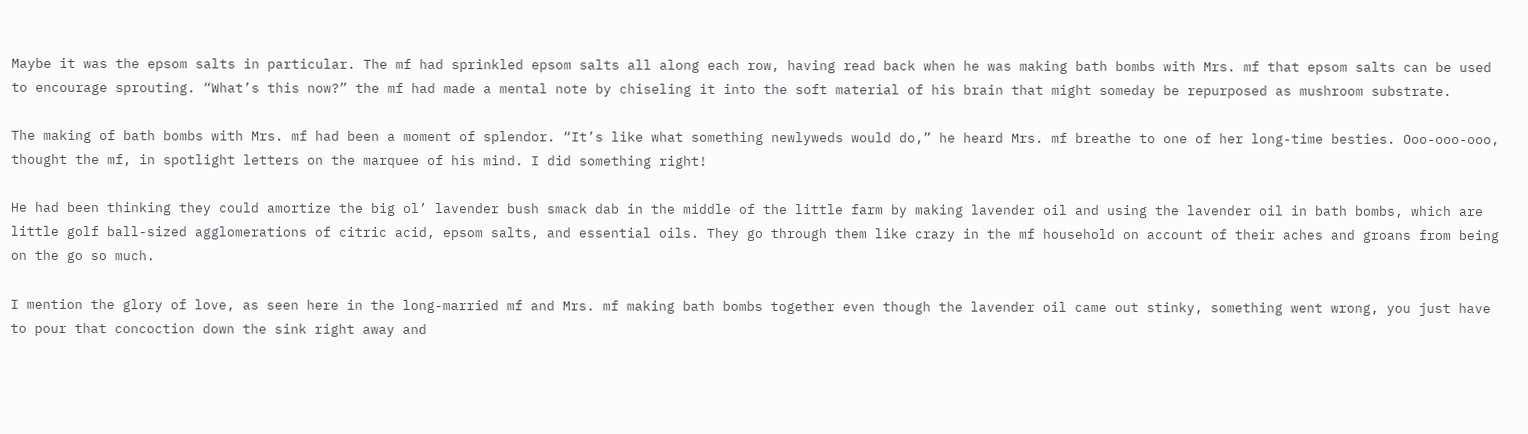Maybe it was the epsom salts in particular. The mf had sprinkled epsom salts all along each row, having read back when he was making bath bombs with Mrs. mf that epsom salts can be used to encourage sprouting. “What’s this now?” the mf had made a mental note by chiseling it into the soft material of his brain that might someday be repurposed as mushroom substrate.

The making of bath bombs with Mrs. mf had been a moment of splendor. “It’s like what something newlyweds would do,” he heard Mrs. mf breathe to one of her long-time besties. Ooo-ooo-ooo, thought the mf, in spotlight letters on the marquee of his mind. I did something right!

He had been thinking they could amortize the big ol’ lavender bush smack dab in the middle of the little farm by making lavender oil and using the lavender oil in bath bombs, which are little golf ball-sized agglomerations of citric acid, epsom salts, and essential oils. They go through them like crazy in the mf household on account of their aches and groans from being on the go so much.

I mention the glory of love, as seen here in the long-married mf and Mrs. mf making bath bombs together even though the lavender oil came out stinky, something went wrong, you just have to pour that concoction down the sink right away and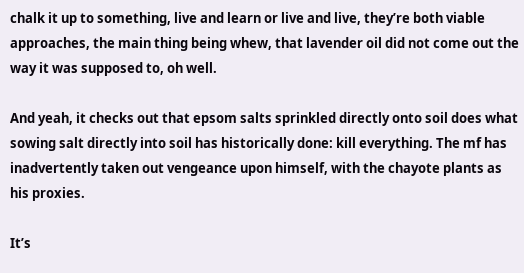chalk it up to something, live and learn or live and live, they’re both viable approaches, the main thing being whew, that lavender oil did not come out the way it was supposed to, oh well.

And yeah, it checks out that epsom salts sprinkled directly onto soil does what sowing salt directly into soil has historically done: kill everything. The mf has inadvertently taken out vengeance upon himself, with the chayote plants as his proxies.

It’s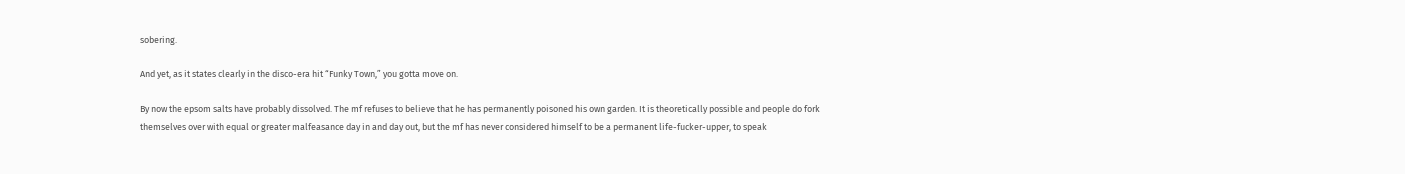sobering.

And yet, as it states clearly in the disco-era hit “Funky Town,” you gotta move on.

By now the epsom salts have probably dissolved. The mf refuses to believe that he has permanently poisoned his own garden. It is theoretically possible and people do fork themselves over with equal or greater malfeasance day in and day out, but the mf has never considered himself to be a permanent life-fucker-upper, to speak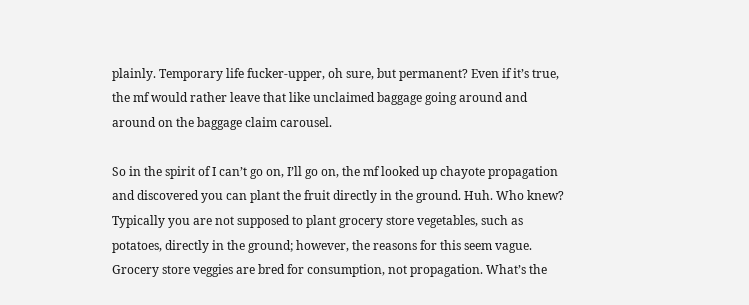plainly. Temporary life fucker-upper, oh sure, but permanent? Even if it’s true, the mf would rather leave that like unclaimed baggage going around and around on the baggage claim carousel.

So in the spirit of I can’t go on, I’ll go on, the mf looked up chayote propagation and discovered you can plant the fruit directly in the ground. Huh. Who knew? Typically you are not supposed to plant grocery store vegetables, such as potatoes, directly in the ground; however, the reasons for this seem vague. Grocery store veggies are bred for consumption, not propagation. What’s the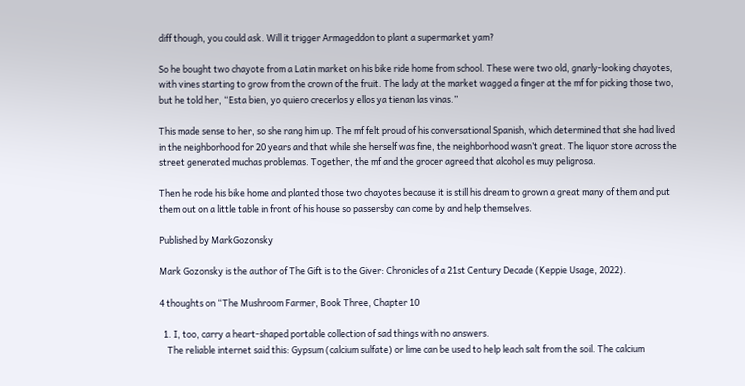diff though, you could ask. Will it trigger Armageddon to plant a supermarket yam?

So he bought two chayote from a Latin market on his bike ride home from school. These were two old, gnarly-looking chayotes, with vines starting to grow from the crown of the fruit. The lady at the market wagged a finger at the mf for picking those two, but he told her, “Esta bien, yo quiero crecerlos y ellos ya tienan las vinas.”

This made sense to her, so she rang him up. The mf felt proud of his conversational Spanish, which determined that she had lived in the neighborhood for 20 years and that while she herself was fine, the neighborhood wasn’t great. The liquor store across the street generated muchas problemas. Together, the mf and the grocer agreed that alcohol es muy peligrosa.

Then he rode his bike home and planted those two chayotes because it is still his dream to grown a great many of them and put them out on a little table in front of his house so passersby can come by and help themselves.

Published by MarkGozonsky

Mark Gozonsky is the author of The Gift is to the Giver: Chronicles of a 21st Century Decade (Keppie Usage, 2022).

4 thoughts on “The Mushroom Farmer, Book Three, Chapter 10

  1. I, too, carry a heart-shaped portable collection of sad things with no answers.
    The reliable internet said this: Gypsum (calcium sulfate) or lime can be used to help leach salt from the soil. The calcium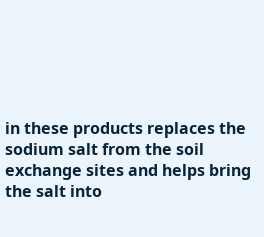in these products replaces the sodium salt from the soil exchange sites and helps bring the salt into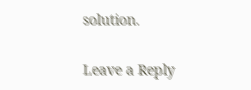solution.

Leave a Reply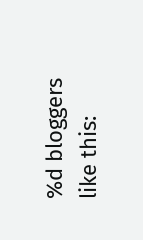%d bloggers like this: